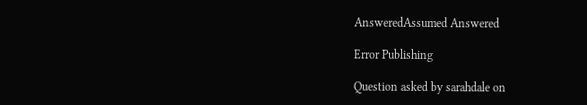AnsweredAssumed Answered

Error Publishing

Question asked by sarahdale on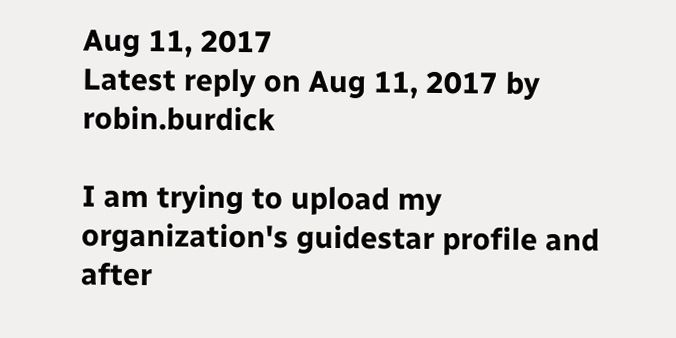Aug 11, 2017
Latest reply on Aug 11, 2017 by robin.burdick

I am trying to upload my organization's guidestar profile and after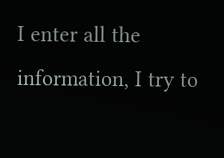I enter all the information, I try to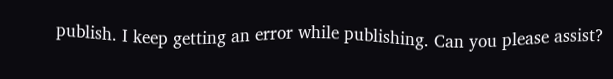publish. I keep getting an error while publishing. Can you please assist?